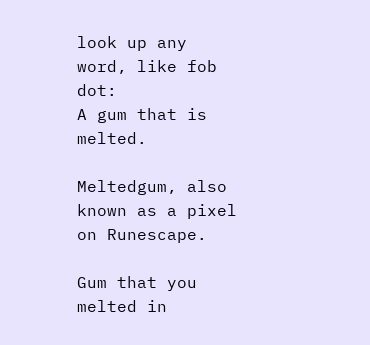look up any word, like fob dot:
A gum that is melted.

Meltedgum, also known as a pixel on Runescape.

Gum that you melted in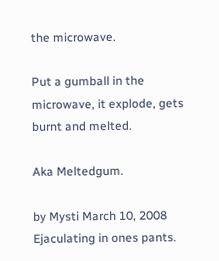the microwave.

Put a gumball in the microwave, it explode, gets burnt and melted.

Aka Meltedgum.

by Mysti March 10, 2008
Ejaculating in ones pants.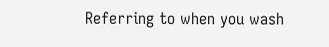Referring to when you wash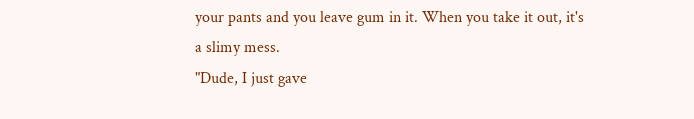your pants and you leave gum in it. When you take it out, it's a slimy mess.
"Dude, I just gave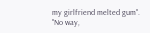my girlfriend melted gum". "No way,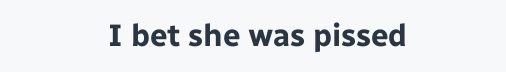I bet she was pissed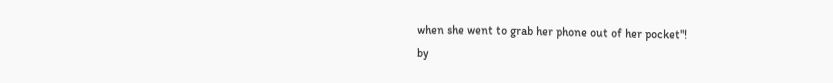when she went to grab her phone out of her pocket"!
by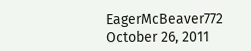EagerMcBeaver772 October 26, 2011